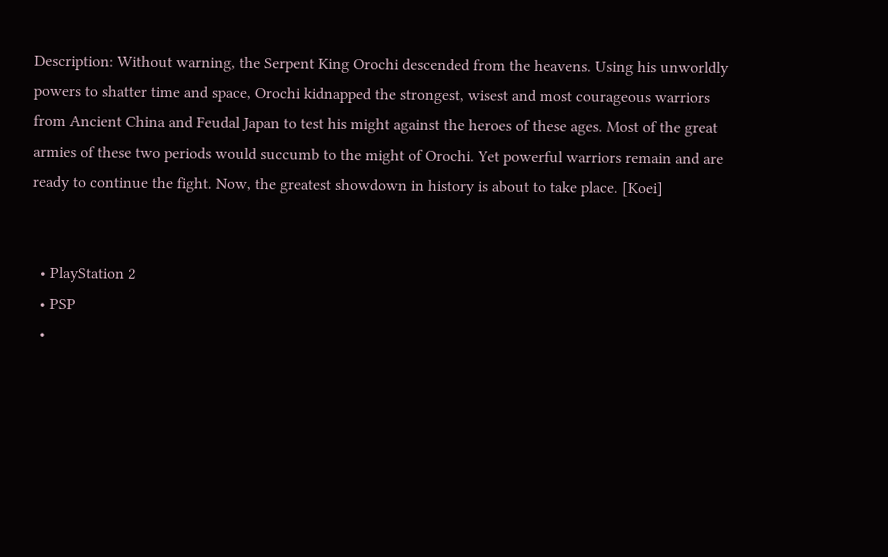Description: Without warning, the Serpent King Orochi descended from the heavens. Using his unworldly powers to shatter time and space, Orochi kidnapped the strongest, wisest and most courageous warriors from Ancient China and Feudal Japan to test his might against the heroes of these ages. Most of the great armies of these two periods would succumb to the might of Orochi. Yet powerful warriors remain and are ready to continue the fight. Now, the greatest showdown in history is about to take place. [Koei]


  • PlayStation 2
  • PSP
  •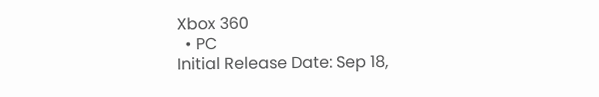Xbox 360
  • PC
Initial Release Date: Sep 18,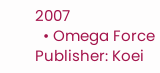2007
  • Omega Force
Publisher: Koei